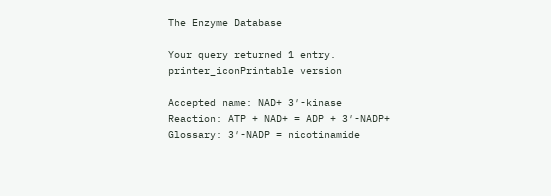The Enzyme Database

Your query returned 1 entry.    printer_iconPrintable version

Accepted name: NAD+ 3′-kinase
Reaction: ATP + NAD+ = ADP + 3′-NADP+
Glossary: 3′-NADP = nicotinamide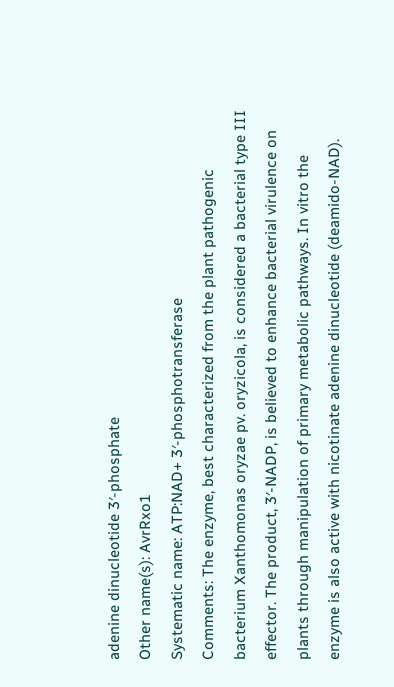adenine dinucleotide 3′-phosphate
Other name(s): AvrRxo1
Systematic name: ATP:NAD+ 3′-phosphotransferase
Comments: The enzyme, best characterized from the plant pathogenic bacterium Xanthomonas oryzae pv. oryzicola, is considered a bacterial type III effector. The product, 3′-NADP, is believed to enhance bacterial virulence on plants through manipulation of primary metabolic pathways. In vitro the enzyme is also active with nicotinate adenine dinucleotide (deamido-NAD).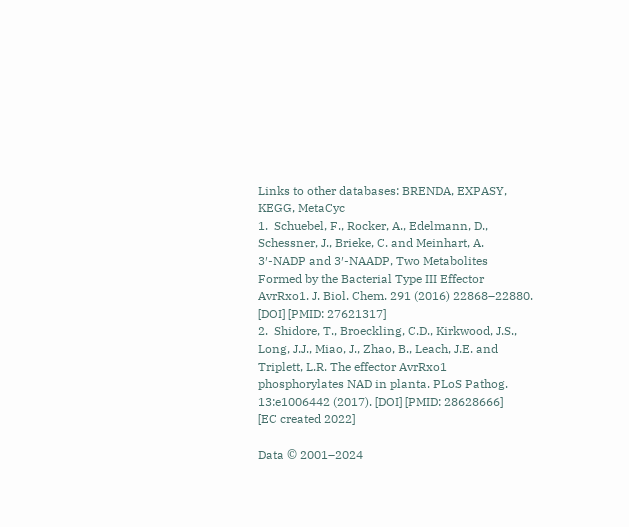Links to other databases: BRENDA, EXPASY, KEGG, MetaCyc
1.  Schuebel, F., Rocker, A., Edelmann, D., Schessner, J., Brieke, C. and Meinhart, A. 3′-NADP and 3′-NAADP, Two Metabolites Formed by the Bacterial Type III Effector AvrRxo1. J. Biol. Chem. 291 (2016) 22868–22880. [DOI] [PMID: 27621317]
2.  Shidore, T., Broeckling, C.D., Kirkwood, J.S., Long, J.J., Miao, J., Zhao, B., Leach, J.E. and Triplett, L.R. The effector AvrRxo1 phosphorylates NAD in planta. PLoS Pathog. 13:e1006442 (2017). [DOI] [PMID: 28628666]
[EC created 2022]

Data © 2001–2024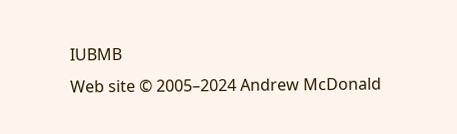IUBMB
Web site © 2005–2024 Andrew McDonald